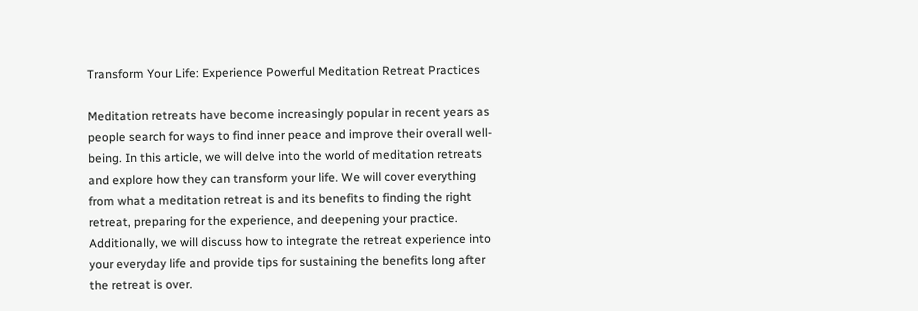Transform Your Life: Experience Powerful Meditation Retreat Practices

Meditation retreats have become increasingly popular in recent years as people search for ways to find inner peace and improve their overall well-being. In this article, we will delve into the world of meditation retreats and explore how they can transform your life. We will cover everything from what a meditation retreat is and its benefits to finding the right retreat, preparing for the experience, and deepening your practice. Additionally, we will discuss how to integrate the retreat experience into your everyday life and provide tips for sustaining the benefits long after the retreat is over.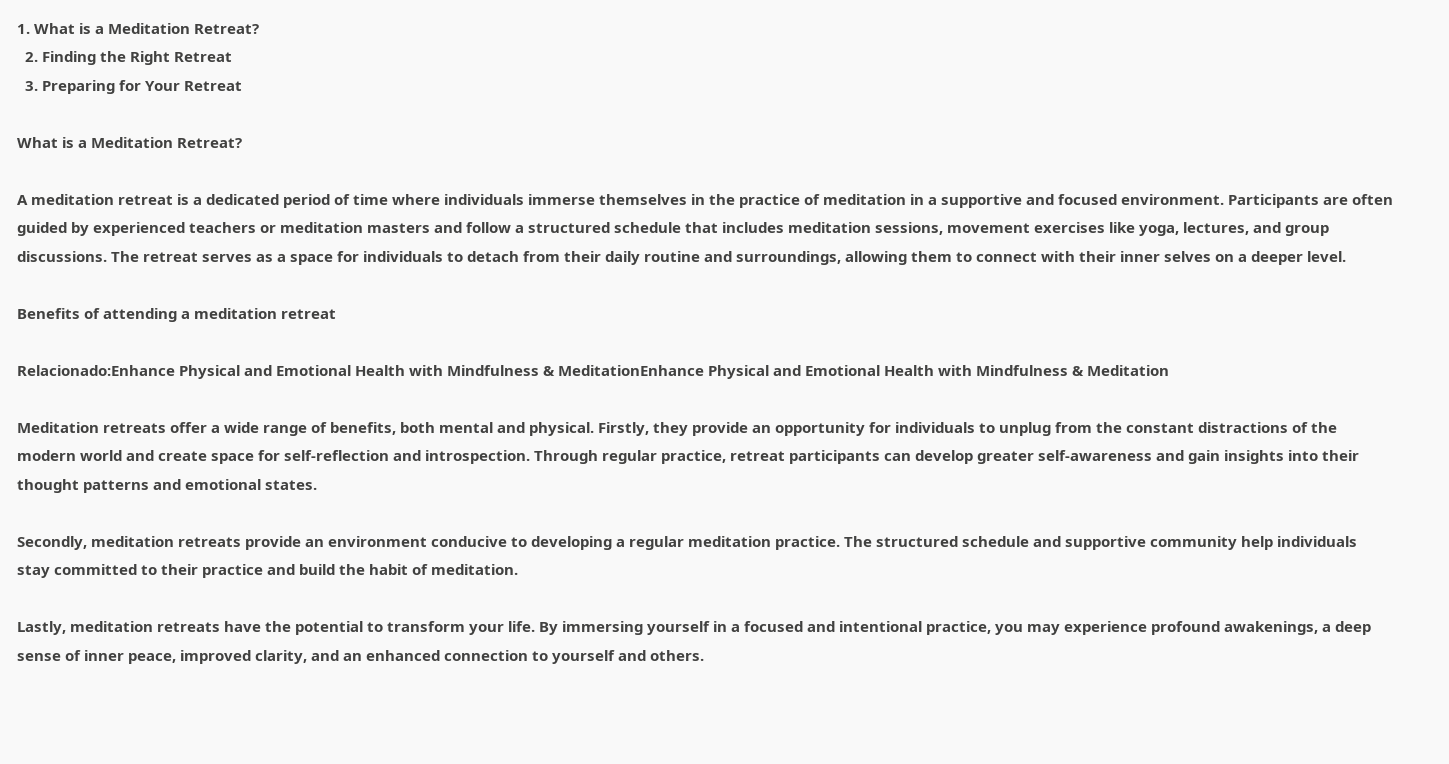1. What is a Meditation Retreat?
  2. Finding the Right Retreat
  3. Preparing for Your Retreat

What is a Meditation Retreat?

A meditation retreat is a dedicated period of time where individuals immerse themselves in the practice of meditation in a supportive and focused environment. Participants are often guided by experienced teachers or meditation masters and follow a structured schedule that includes meditation sessions, movement exercises like yoga, lectures, and group discussions. The retreat serves as a space for individuals to detach from their daily routine and surroundings, allowing them to connect with their inner selves on a deeper level.

Benefits of attending a meditation retreat

Relacionado:Enhance Physical and Emotional Health with Mindfulness & MeditationEnhance Physical and Emotional Health with Mindfulness & Meditation

Meditation retreats offer a wide range of benefits, both mental and physical. Firstly, they provide an opportunity for individuals to unplug from the constant distractions of the modern world and create space for self-reflection and introspection. Through regular practice, retreat participants can develop greater self-awareness and gain insights into their thought patterns and emotional states.

Secondly, meditation retreats provide an environment conducive to developing a regular meditation practice. The structured schedule and supportive community help individuals stay committed to their practice and build the habit of meditation.

Lastly, meditation retreats have the potential to transform your life. By immersing yourself in a focused and intentional practice, you may experience profound awakenings, a deep sense of inner peace, improved clarity, and an enhanced connection to yourself and others.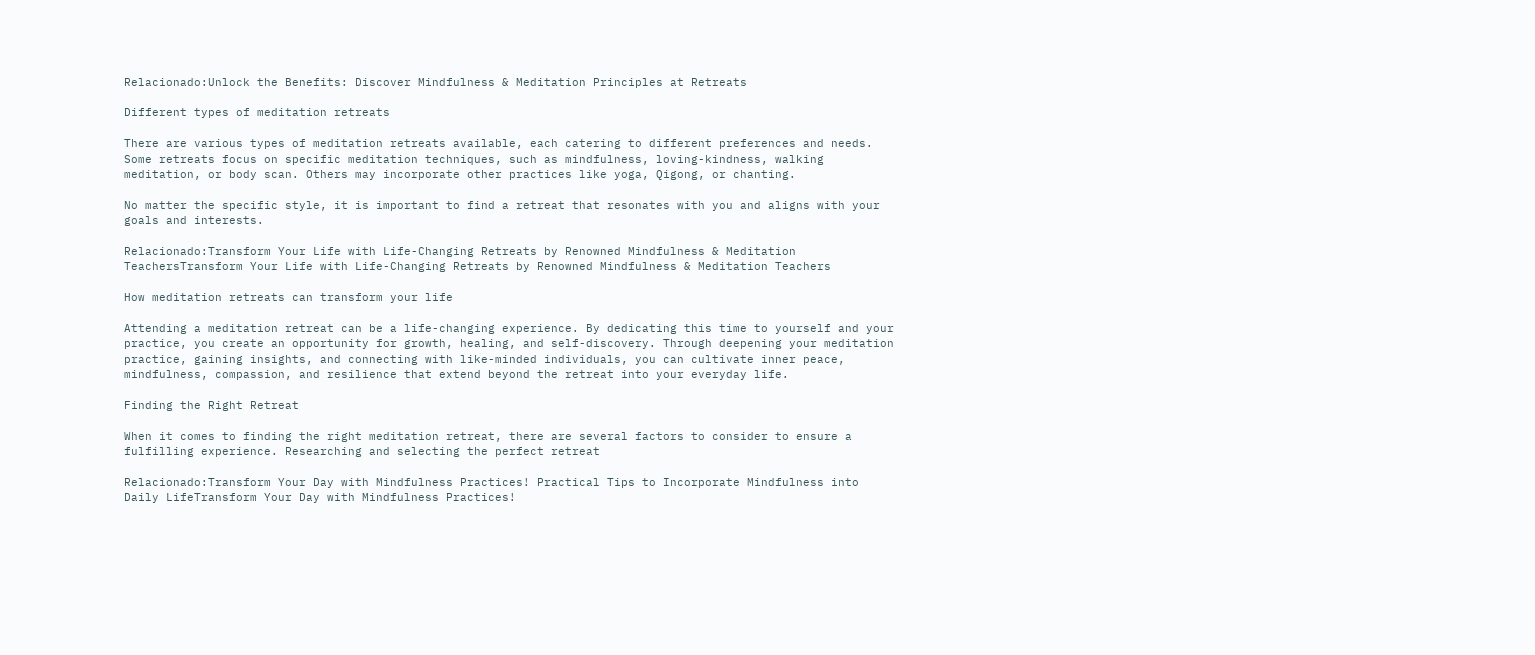Relacionado:Unlock the Benefits: Discover Mindfulness & Meditation Principles at Retreats

Different types of meditation retreats

There are various types of meditation retreats available, each catering to different preferences and needs. Some retreats focus on specific meditation techniques, such as mindfulness, loving-kindness, walking meditation, or body scan. Others may incorporate other practices like yoga, Qigong, or chanting.

No matter the specific style, it is important to find a retreat that resonates with you and aligns with your goals and interests.

Relacionado:Transform Your Life with Life-Changing Retreats by Renowned Mindfulness & Meditation TeachersTransform Your Life with Life-Changing Retreats by Renowned Mindfulness & Meditation Teachers

How meditation retreats can transform your life

Attending a meditation retreat can be a life-changing experience. By dedicating this time to yourself and your practice, you create an opportunity for growth, healing, and self-discovery. Through deepening your meditation practice, gaining insights, and connecting with like-minded individuals, you can cultivate inner peace, mindfulness, compassion, and resilience that extend beyond the retreat into your everyday life.

Finding the Right Retreat

When it comes to finding the right meditation retreat, there are several factors to consider to ensure a fulfilling experience. Researching and selecting the perfect retreat

Relacionado:Transform Your Day with Mindfulness Practices! Practical Tips to Incorporate Mindfulness into Daily LifeTransform Your Day with Mindfulness Practices!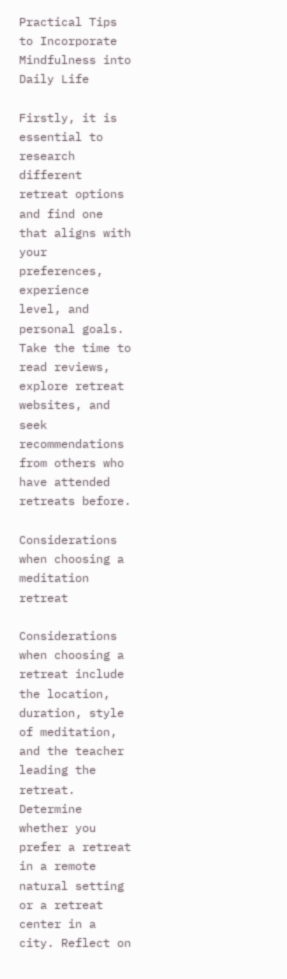Practical Tips to Incorporate Mindfulness into Daily Life

Firstly, it is essential to research different retreat options and find one that aligns with your preferences, experience level, and personal goals. Take the time to read reviews, explore retreat websites, and seek recommendations from others who have attended retreats before.

Considerations when choosing a meditation retreat

Considerations when choosing a retreat include the location, duration, style of meditation, and the teacher leading the retreat. Determine whether you prefer a retreat in a remote natural setting or a retreat center in a city. Reflect on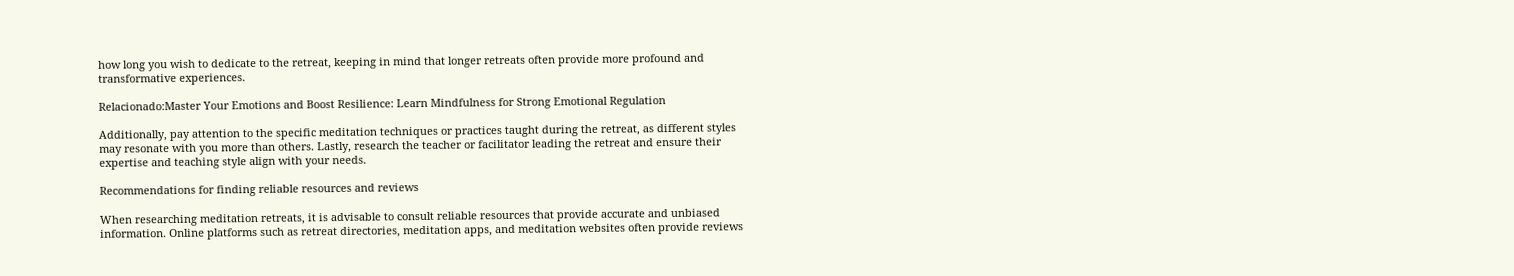how long you wish to dedicate to the retreat, keeping in mind that longer retreats often provide more profound and transformative experiences.

Relacionado:Master Your Emotions and Boost Resilience: Learn Mindfulness for Strong Emotional Regulation

Additionally, pay attention to the specific meditation techniques or practices taught during the retreat, as different styles may resonate with you more than others. Lastly, research the teacher or facilitator leading the retreat and ensure their expertise and teaching style align with your needs.

Recommendations for finding reliable resources and reviews

When researching meditation retreats, it is advisable to consult reliable resources that provide accurate and unbiased information. Online platforms such as retreat directories, meditation apps, and meditation websites often provide reviews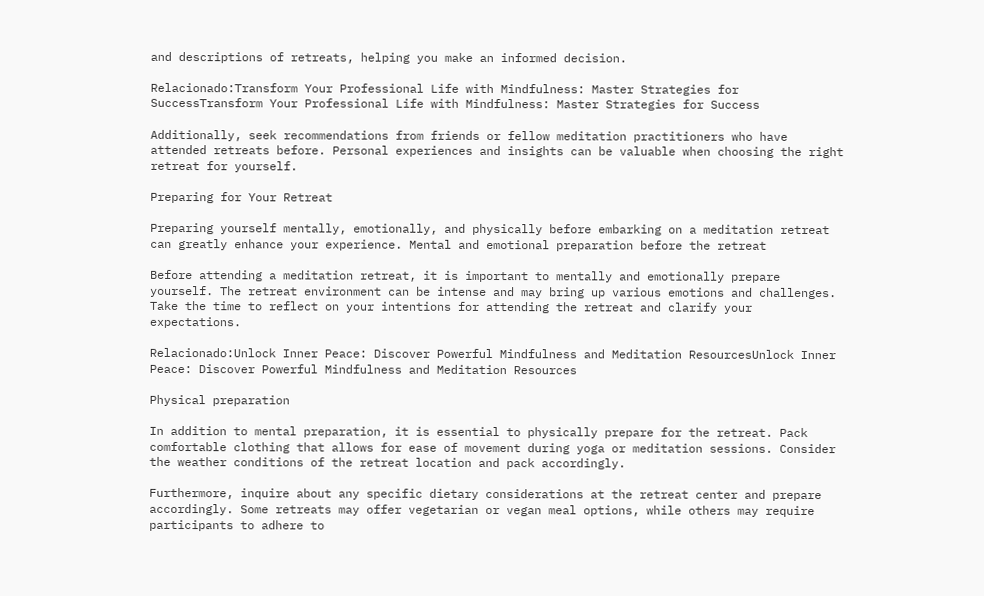and descriptions of retreats, helping you make an informed decision.

Relacionado:Transform Your Professional Life with Mindfulness: Master Strategies for SuccessTransform Your Professional Life with Mindfulness: Master Strategies for Success

Additionally, seek recommendations from friends or fellow meditation practitioners who have attended retreats before. Personal experiences and insights can be valuable when choosing the right retreat for yourself.

Preparing for Your Retreat

Preparing yourself mentally, emotionally, and physically before embarking on a meditation retreat can greatly enhance your experience. Mental and emotional preparation before the retreat

Before attending a meditation retreat, it is important to mentally and emotionally prepare yourself. The retreat environment can be intense and may bring up various emotions and challenges. Take the time to reflect on your intentions for attending the retreat and clarify your expectations.

Relacionado:Unlock Inner Peace: Discover Powerful Mindfulness and Meditation ResourcesUnlock Inner Peace: Discover Powerful Mindfulness and Meditation Resources

Physical preparation

In addition to mental preparation, it is essential to physically prepare for the retreat. Pack comfortable clothing that allows for ease of movement during yoga or meditation sessions. Consider the weather conditions of the retreat location and pack accordingly.

Furthermore, inquire about any specific dietary considerations at the retreat center and prepare accordingly. Some retreats may offer vegetarian or vegan meal options, while others may require participants to adhere to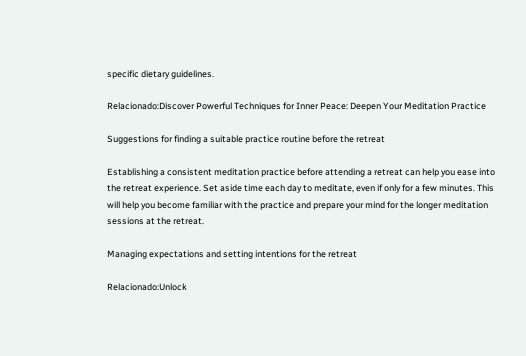specific dietary guidelines.

Relacionado:Discover Powerful Techniques for Inner Peace: Deepen Your Meditation Practice

Suggestions for finding a suitable practice routine before the retreat

Establishing a consistent meditation practice before attending a retreat can help you ease into the retreat experience. Set aside time each day to meditate, even if only for a few minutes. This will help you become familiar with the practice and prepare your mind for the longer meditation sessions at the retreat.

Managing expectations and setting intentions for the retreat

Relacionado:Unlock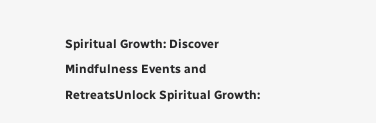Spiritual Growth: Discover Mindfulness Events and RetreatsUnlock Spiritual Growth: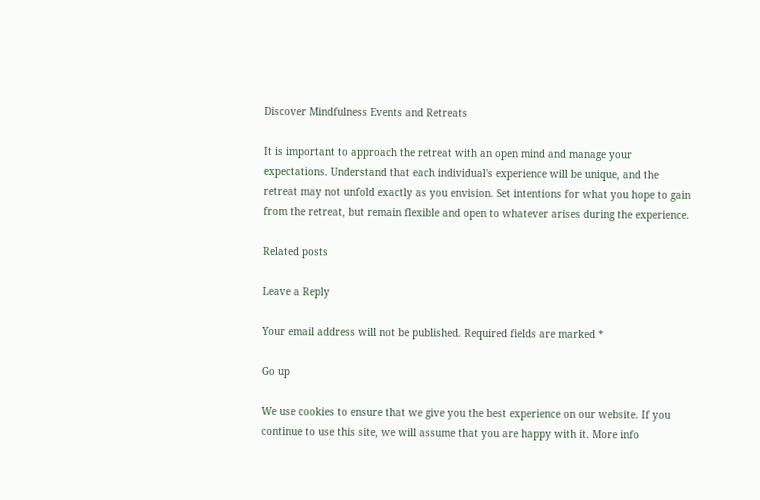Discover Mindfulness Events and Retreats

It is important to approach the retreat with an open mind and manage your expectations. Understand that each individual's experience will be unique, and the retreat may not unfold exactly as you envision. Set intentions for what you hope to gain from the retreat, but remain flexible and open to whatever arises during the experience.

Related posts

Leave a Reply

Your email address will not be published. Required fields are marked *

Go up

We use cookies to ensure that we give you the best experience on our website. If you continue to use this site, we will assume that you are happy with it. More info